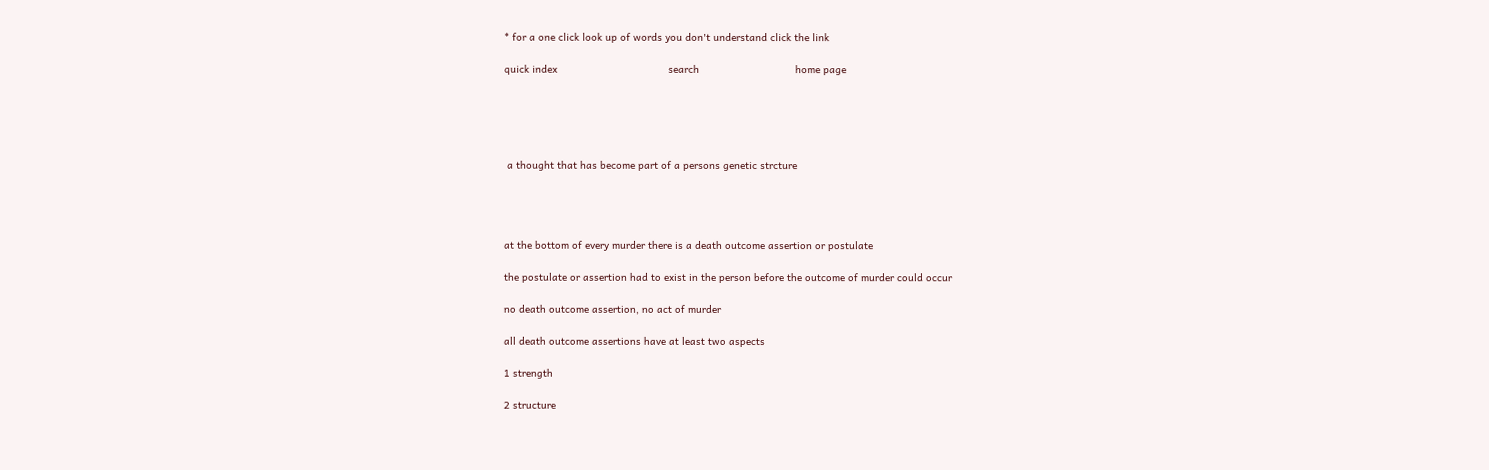* for a one click look up of words you don't understand click the link

quick index                                     search                                home page





 a thought that has become part of a persons genetic strcture




at the bottom of every murder there is a death outcome assertion or postulate

the postulate or assertion had to exist in the person before the outcome of murder could occur

no death outcome assertion, no act of murder

all death outcome assertions have at least two aspects

1 strength

2 structure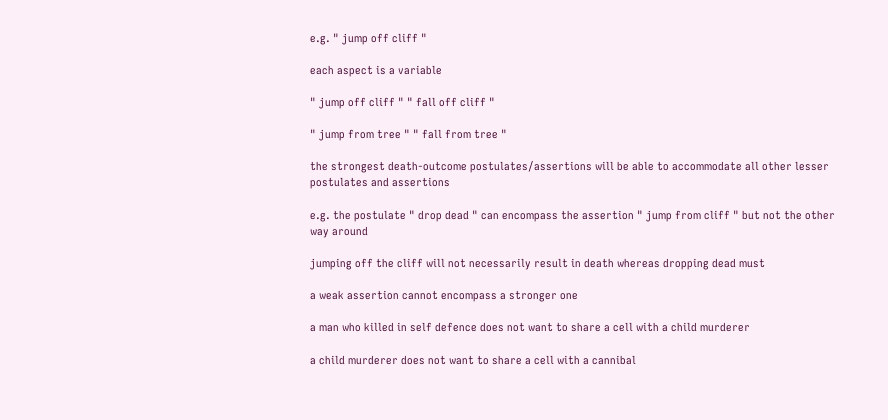e.g. " jump off cliff "

each aspect is a variable

" jump off cliff " " fall off cliff "

" jump from tree " " fall from tree "

the strongest death-outcome postulates/assertions will be able to accommodate all other lesser postulates and assertions

e.g. the postulate " drop dead " can encompass the assertion " jump from cliff " but not the other way around

jumping off the cliff will not necessarily result in death whereas dropping dead must

a weak assertion cannot encompass a stronger one

a man who killed in self defence does not want to share a cell with a child murderer

a child murderer does not want to share a cell with a cannibal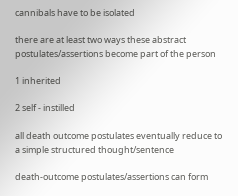cannibals have to be isolated

there are at least two ways these abstract postulates/assertions become part of the person

1 inherited

2 self - instilled

all death outcome postulates eventually reduce to a simple structured thought/sentence

death-outcome postulates/assertions can form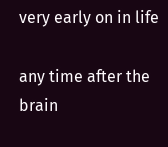very early on in life

any time after the brain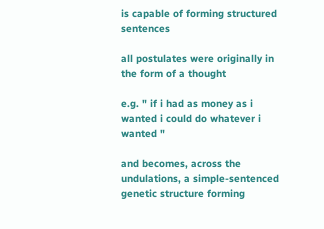is capable of forming structured sentences

all postulates were originally in the form of a thought

e.g. " if i had as money as i wanted i could do whatever i wanted "

and becomes, across the undulations, a simple-sentenced genetic structure forming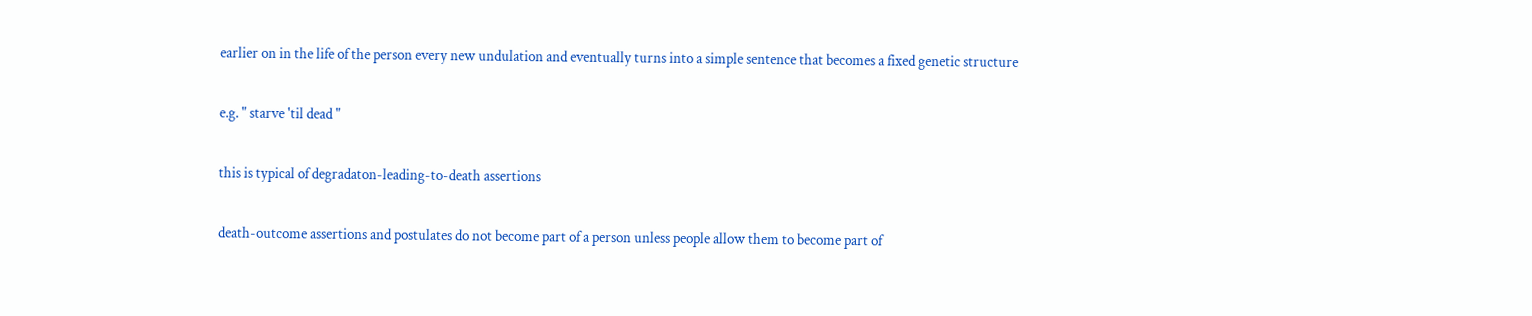earlier on in the life of the person every new undulation and eventually turns into a simple sentence that becomes a fixed genetic structure

e.g. " starve 'til dead "

this is typical of degradaton-leading-to-death assertions

death-outcome assertions and postulates do not become part of a person unless people allow them to become part of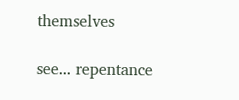themselves

see... repentance